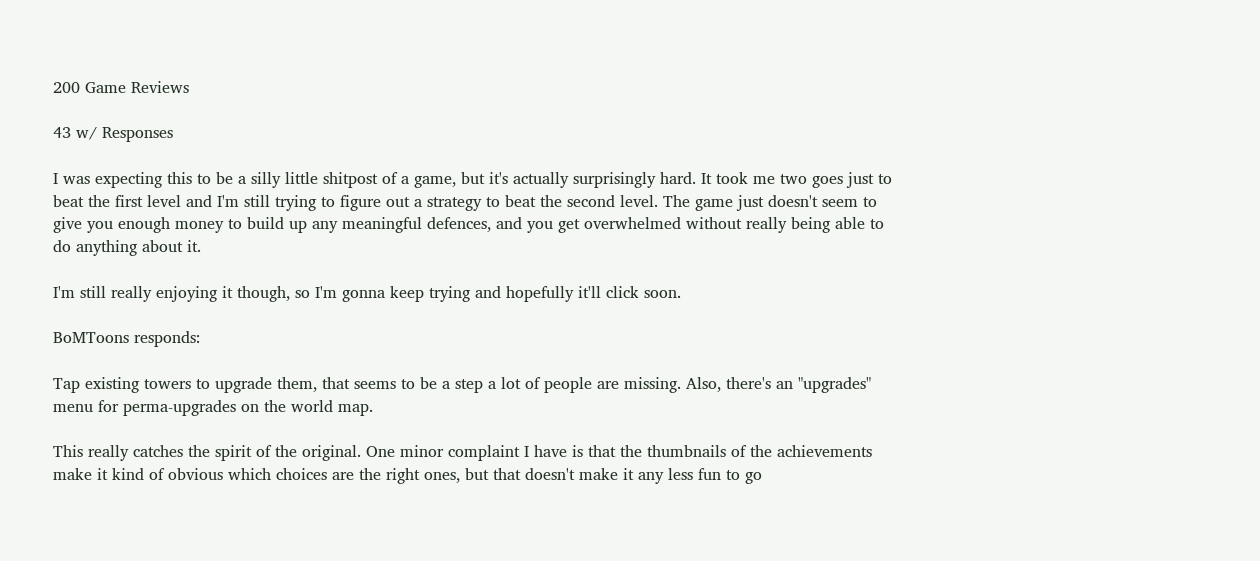200 Game Reviews

43 w/ Responses

I was expecting this to be a silly little shitpost of a game, but it's actually surprisingly hard. It took me two goes just to beat the first level and I'm still trying to figure out a strategy to beat the second level. The game just doesn't seem to give you enough money to build up any meaningful defences, and you get overwhelmed without really being able to do anything about it.

I'm still really enjoying it though, so I'm gonna keep trying and hopefully it'll click soon.

BoMToons responds:

Tap existing towers to upgrade them, that seems to be a step a lot of people are missing. Also, there's an "upgrades" menu for perma-upgrades on the world map.

This really catches the spirit of the original. One minor complaint I have is that the thumbnails of the achievements make it kind of obvious which choices are the right ones, but that doesn't make it any less fun to go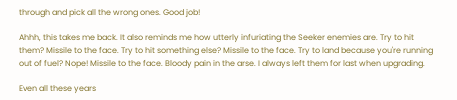through and pick all the wrong ones. Good job!

Ahhh, this takes me back. It also reminds me how utterly infuriating the Seeker enemies are. Try to hit them? Missile to the face. Try to hit something else? Missile to the face. Try to land because you're running out of fuel? Nope! Missile to the face. Bloody pain in the arse. I always left them for last when upgrading.

Even all these years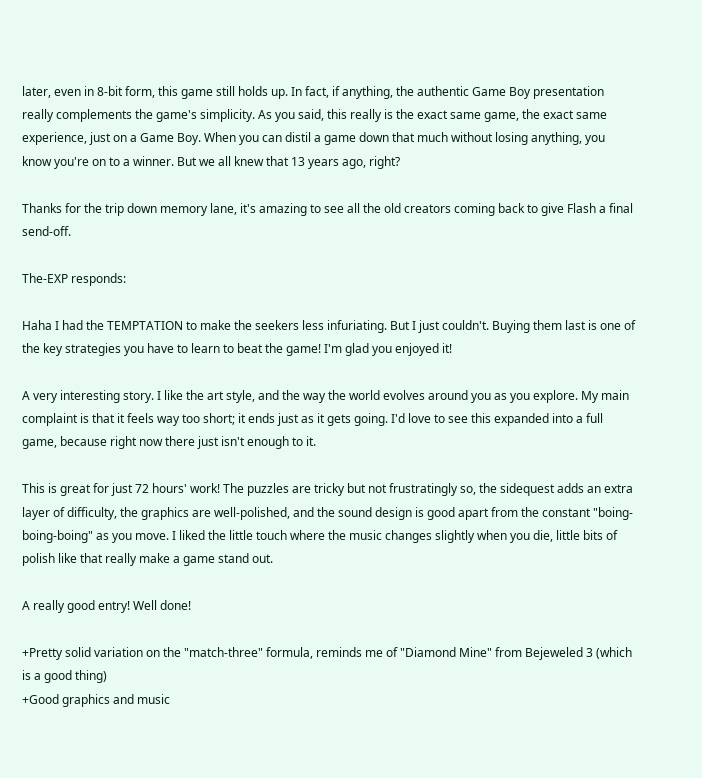later, even in 8-bit form, this game still holds up. In fact, if anything, the authentic Game Boy presentation really complements the game's simplicity. As you said, this really is the exact same game, the exact same experience, just on a Game Boy. When you can distil a game down that much without losing anything, you know you're on to a winner. But we all knew that 13 years ago, right?

Thanks for the trip down memory lane, it's amazing to see all the old creators coming back to give Flash a final send-off.

The-EXP responds:

Haha I had the TEMPTATION to make the seekers less infuriating. But I just couldn't. Buying them last is one of the key strategies you have to learn to beat the game! I'm glad you enjoyed it!

A very interesting story. I like the art style, and the way the world evolves around you as you explore. My main complaint is that it feels way too short; it ends just as it gets going. I'd love to see this expanded into a full game, because right now there just isn't enough to it.

This is great for just 72 hours' work! The puzzles are tricky but not frustratingly so, the sidequest adds an extra layer of difficulty, the graphics are well-polished, and the sound design is good apart from the constant "boing-boing-boing" as you move. I liked the little touch where the music changes slightly when you die, little bits of polish like that really make a game stand out.

A really good entry! Well done!

+Pretty solid variation on the "match-three" formula, reminds me of "Diamond Mine" from Bejeweled 3 (which is a good thing)
+Good graphics and music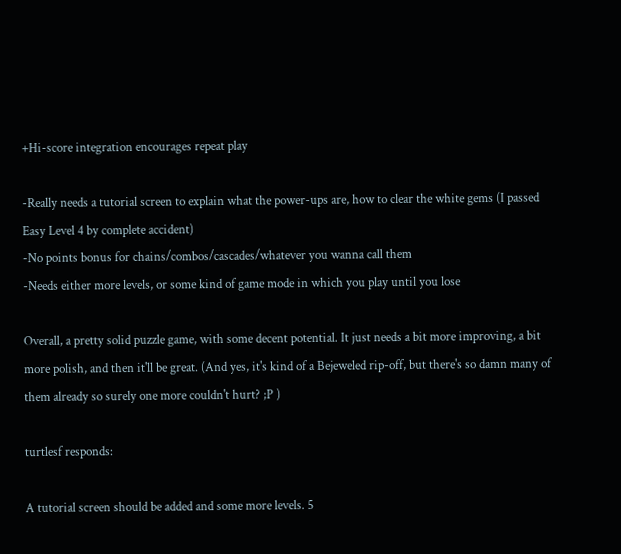+Hi-score integration encourages repeat play

-Really needs a tutorial screen to explain what the power-ups are, how to clear the white gems (I passed Easy Level 4 by complete accident)
-No points bonus for chains/combos/cascades/whatever you wanna call them
-Needs either more levels, or some kind of game mode in which you play until you lose

Overall, a pretty solid puzzle game, with some decent potential. It just needs a bit more improving, a bit more polish, and then it'll be great. (And yes, it's kind of a Bejeweled rip-off, but there's so damn many of them already so surely one more couldn't hurt? ;P )

turtlesf responds:

A tutorial screen should be added and some more levels. 5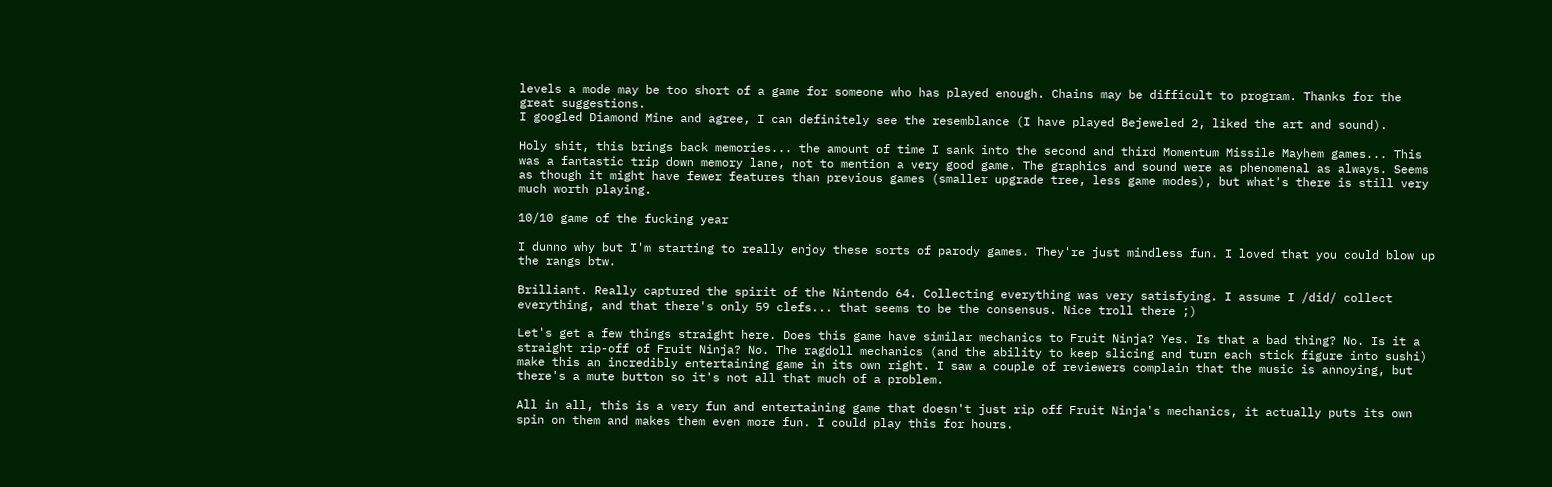levels a mode may be too short of a game for someone who has played enough. Chains may be difficult to program. Thanks for the great suggestions.
I googled Diamond Mine and agree, I can definitely see the resemblance (I have played Bejeweled 2, liked the art and sound).

Holy shit, this brings back memories... the amount of time I sank into the second and third Momentum Missile Mayhem games... This was a fantastic trip down memory lane, not to mention a very good game. The graphics and sound were as phenomenal as always. Seems as though it might have fewer features than previous games (smaller upgrade tree, less game modes), but what's there is still very much worth playing.

10/10 game of the fucking year

I dunno why but I'm starting to really enjoy these sorts of parody games. They're just mindless fun. I loved that you could blow up the rangs btw.

Brilliant. Really captured the spirit of the Nintendo 64. Collecting everything was very satisfying. I assume I /did/ collect everything, and that there's only 59 clefs... that seems to be the consensus. Nice troll there ;)

Let's get a few things straight here. Does this game have similar mechanics to Fruit Ninja? Yes. Is that a bad thing? No. Is it a straight rip-off of Fruit Ninja? No. The ragdoll mechanics (and the ability to keep slicing and turn each stick figure into sushi) make this an incredibly entertaining game in its own right. I saw a couple of reviewers complain that the music is annoying, but there's a mute button so it's not all that much of a problem.

All in all, this is a very fun and entertaining game that doesn't just rip off Fruit Ninja's mechanics, it actually puts its own spin on them and makes them even more fun. I could play this for hours.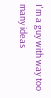I'm a guy with way too many ideas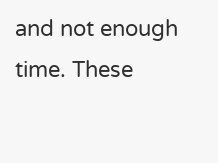and not enough time. These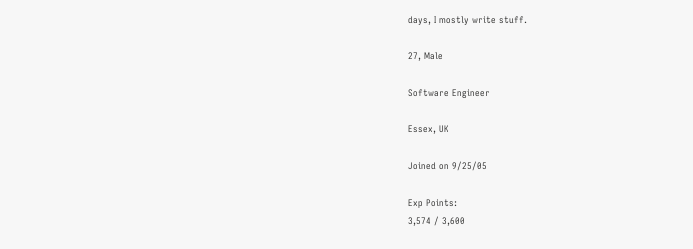days, I mostly write stuff.

27, Male

Software Engineer

Essex, UK

Joined on 9/25/05

Exp Points:
3,574 / 3,600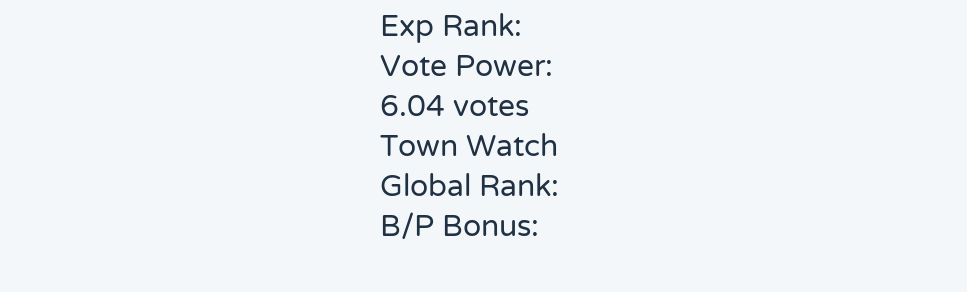Exp Rank:
Vote Power:
6.04 votes
Town Watch
Global Rank:
B/P Bonus: